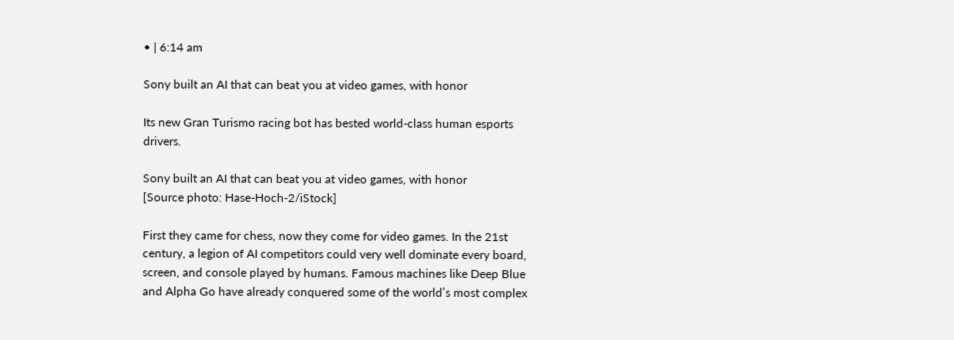• | 6:14 am

Sony built an AI that can beat you at video games, with honor

Its new Gran Turismo racing bot has bested world-class human esports drivers.

Sony built an AI that can beat you at video games, with honor
[Source photo: Hase-Hoch-2/iStock]

First they came for chess, now they come for video games. In the 21st century, a legion of AI competitors could very well dominate every board, screen, and console played by humans. Famous machines like Deep Blue and Alpha Go have already conquered some of the world’s most complex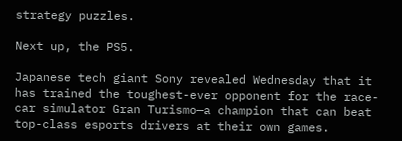strategy puzzles.

Next up, the PS5.

Japanese tech giant Sony revealed Wednesday that it has trained the toughest-ever opponent for the race-car simulator Gran Turismo—a champion that can beat top-class esports drivers at their own games.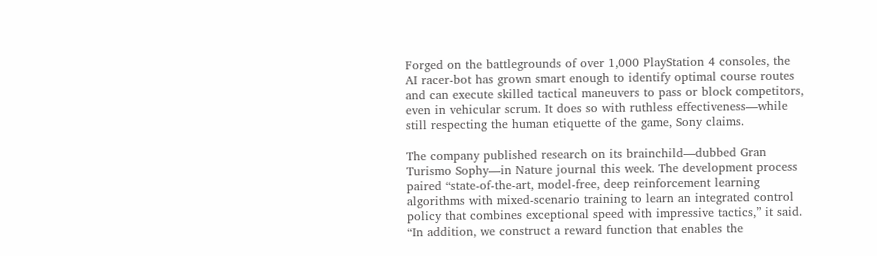Forged on the battlegrounds of over 1,000 PlayStation 4 consoles, the AI racer-bot has grown smart enough to identify optimal course routes and can execute skilled tactical maneuvers to pass or block competitors, even in vehicular scrum. It does so with ruthless effectiveness—while still respecting the human etiquette of the game, Sony claims.

The company published research on its brainchild—dubbed Gran Turismo Sophy—in Nature journal this week. The development process paired “state-of-the-art, model-free, deep reinforcement learning algorithms with mixed-scenario training to learn an integrated control policy that combines exceptional speed with impressive tactics,” it said. “In addition, we construct a reward function that enables the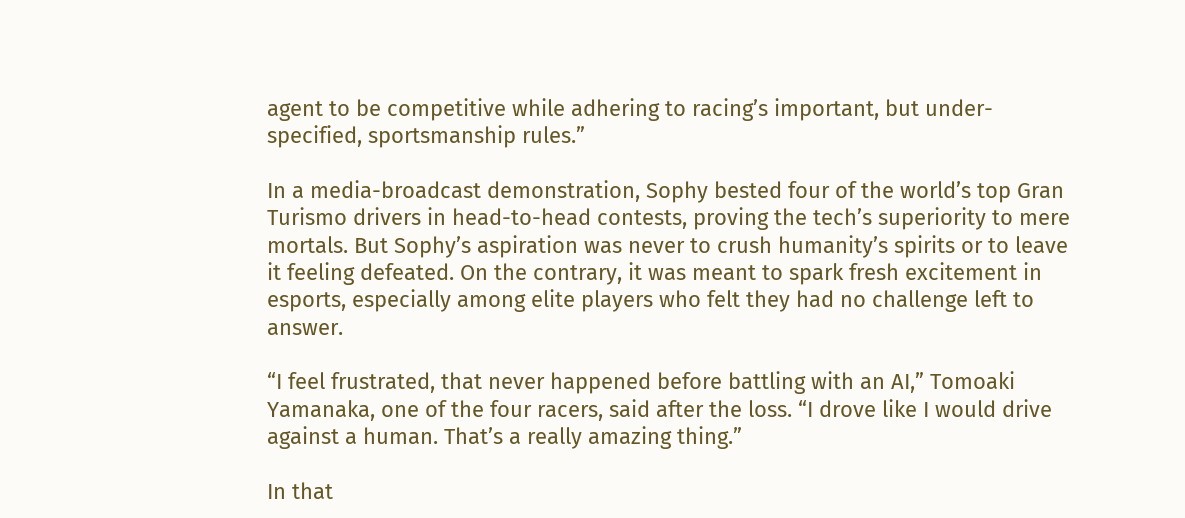agent to be competitive while adhering to racing’s important, but under-specified, sportsmanship rules.”

In a media-broadcast demonstration, Sophy bested four of the world’s top Gran Turismo drivers in head-to-head contests, proving the tech’s superiority to mere mortals. But Sophy’s aspiration was never to crush humanity’s spirits or to leave it feeling defeated. On the contrary, it was meant to spark fresh excitement in esports, especially among elite players who felt they had no challenge left to answer.

“I feel frustrated, that never happened before battling with an AI,” Tomoaki Yamanaka, one of the four racers, said after the loss. “I drove like I would drive against a human. That’s a really amazing thing.”

In that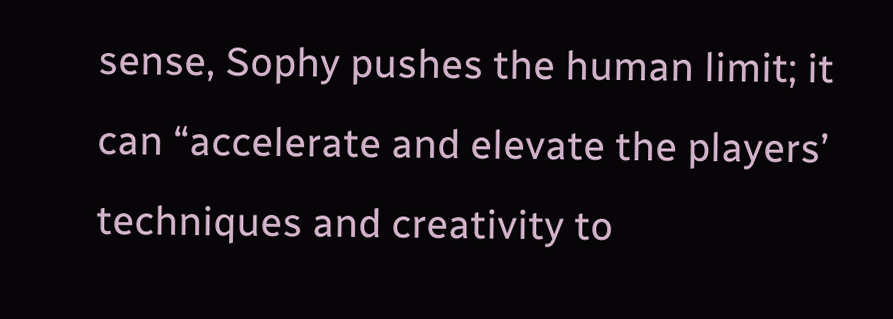sense, Sophy pushes the human limit; it can “accelerate and elevate the players’ techniques and creativity to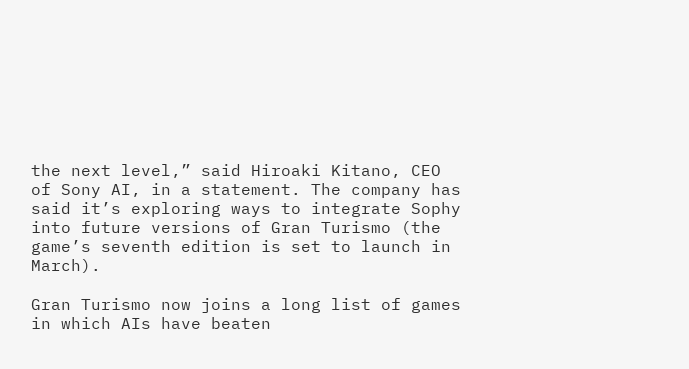the next level,” said Hiroaki Kitano, CEO of Sony AI, in a statement. The company has said it’s exploring ways to integrate Sophy into future versions of Gran Turismo (the game’s seventh edition is set to launch in March).

Gran Turismo now joins a long list of games in which AIs have beaten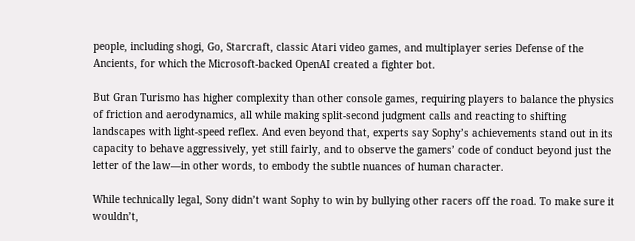people, including shogi, Go, Starcraft, classic Atari video games, and multiplayer series Defense of the Ancients, for which the Microsoft-backed OpenAI created a fighter bot.

But Gran Turismo has higher complexity than other console games, requiring players to balance the physics of friction and aerodynamics, all while making split-second judgment calls and reacting to shifting landscapes with light-speed reflex. And even beyond that, experts say Sophy’s achievements stand out in its capacity to behave aggressively, yet still fairly, and to observe the gamers’ code of conduct beyond just the letter of the law—in other words, to embody the subtle nuances of human character.

While technically legal, Sony didn’t want Sophy to win by bullying other racers off the road. To make sure it wouldn’t,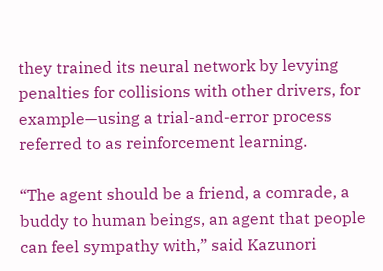they trained its neural network by levying penalties for collisions with other drivers, for example—using a trial-and-error process referred to as reinforcement learning.

“The agent should be a friend, a comrade, a buddy to human beings, an agent that people can feel sympathy with,” said Kazunori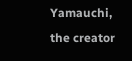Yamauchi, the creator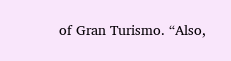of Gran Turismo. “Also,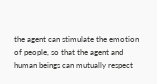the agent can stimulate the emotion of people, so that the agent and human beings can mutually respect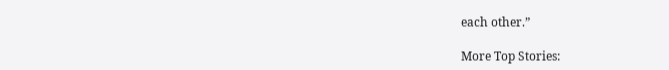each other.”

More Top Stories: